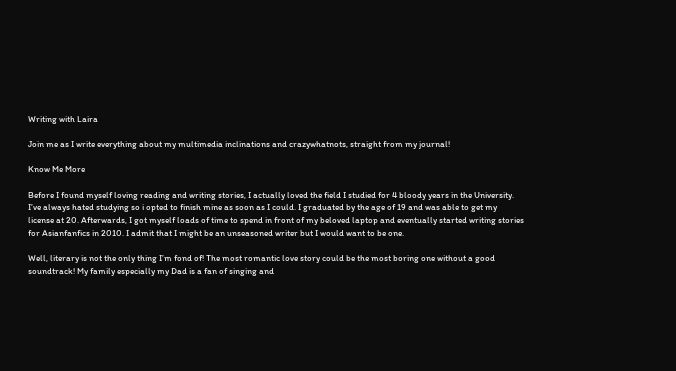Writing with Laira

Join me as I write everything about my multimedia inclinations and crazywhatnots, straight from my journal!

Know Me More

Before I found myself loving reading and writing stories, I actually loved the field I studied for 4 bloody years in the University. I’ve always hated studying so i opted to finish mine as soon as I could. I graduated by the age of 19 and was able to get my license at 20. Afterwards, I got myself loads of time to spend in front of my beloved laptop and eventually started writing stories for Asianfanfics in 2010. I admit that I might be an unseasoned writer but I would want to be one.

Well, literary is not the only thing I’m fond of! The most romantic love story could be the most boring one without a good soundtrack! My family especially my Dad is a fan of singing and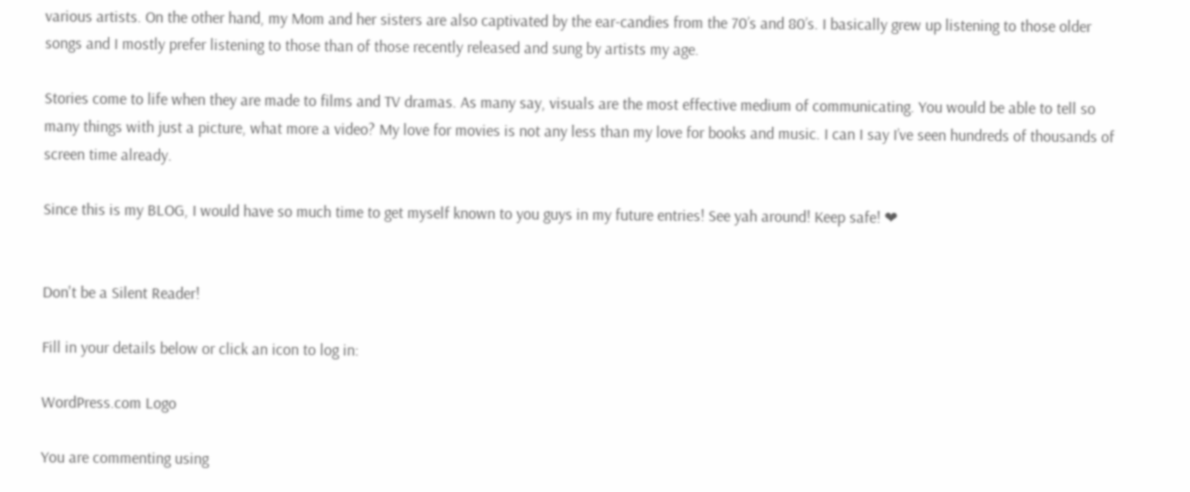various artists. On the other hand, my Mom and her sisters are also captivated by the ear-candies from the 70’s and 80’s. I basically grew up listening to those older songs and I mostly prefer listening to those than of those recently released and sung by artists my age.

Stories come to life when they are made to films and TV dramas. As many say, visuals are the most effective medium of communicating. You would be able to tell so many things with just a picture, what more a video? My love for movies is not any less than my love for books and music. I can I say I’ve seen hundreds of thousands of screen time already.

Since this is my BLOG, I would have so much time to get myself known to you guys in my future entries! See yah around! Keep safe! ❤


Don't be a Silent Reader!

Fill in your details below or click an icon to log in:

WordPress.com Logo

You are commenting using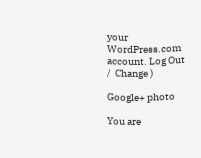your WordPress.com account. Log Out /  Change )

Google+ photo

You are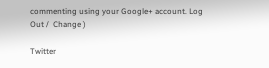commenting using your Google+ account. Log Out /  Change )

Twitter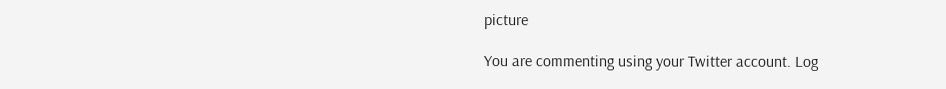picture

You are commenting using your Twitter account. Log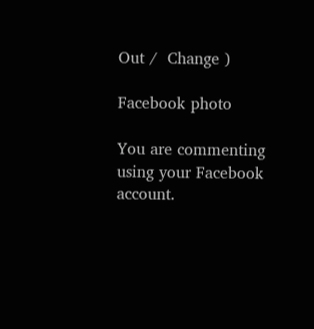Out /  Change )

Facebook photo

You are commenting using your Facebook account.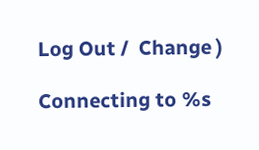Log Out /  Change )

Connecting to %s